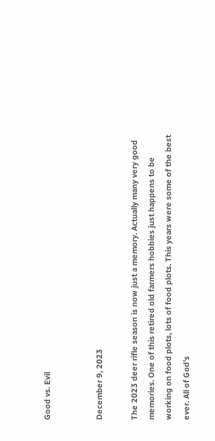Good vs. Evil


December 9, 2023

The 2023 deer rifle season is now just a memory. Actually many very good memories. One of this retired old farmers hobbies just happens to be working on food plots, lots of food plots. This years were some of the best ever. All of God’s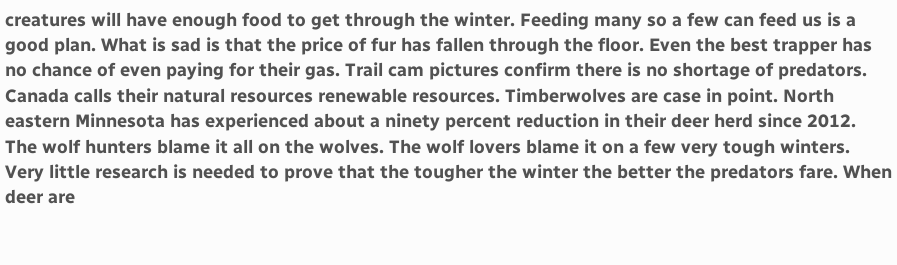creatures will have enough food to get through the winter. Feeding many so a few can feed us is a good plan. What is sad is that the price of fur has fallen through the floor. Even the best trapper has no chance of even paying for their gas. Trail cam pictures confirm there is no shortage of predators. Canada calls their natural resources renewable resources. Timberwolves are case in point. North eastern Minnesota has experienced about a ninety percent reduction in their deer herd since 2012. The wolf hunters blame it all on the wolves. The wolf lovers blame it on a few very tough winters. Very little research is needed to prove that the tougher the winter the better the predators fare. When deer are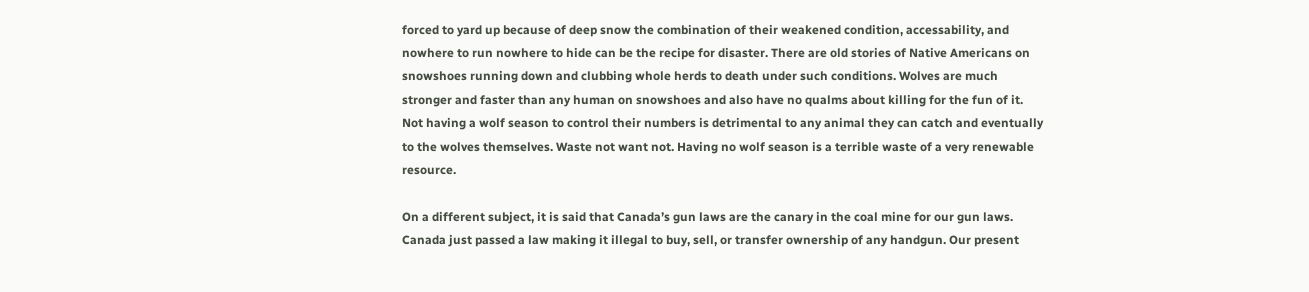forced to yard up because of deep snow the combination of their weakened condition, accessability, and nowhere to run nowhere to hide can be the recipe for disaster. There are old stories of Native Americans on snowshoes running down and clubbing whole herds to death under such conditions. Wolves are much stronger and faster than any human on snowshoes and also have no qualms about killing for the fun of it. Not having a wolf season to control their numbers is detrimental to any animal they can catch and eventually to the wolves themselves. Waste not want not. Having no wolf season is a terrible waste of a very renewable resource.

On a different subject, it is said that Canada’s gun laws are the canary in the coal mine for our gun laws. Canada just passed a law making it illegal to buy, sell, or transfer ownership of any handgun. Our present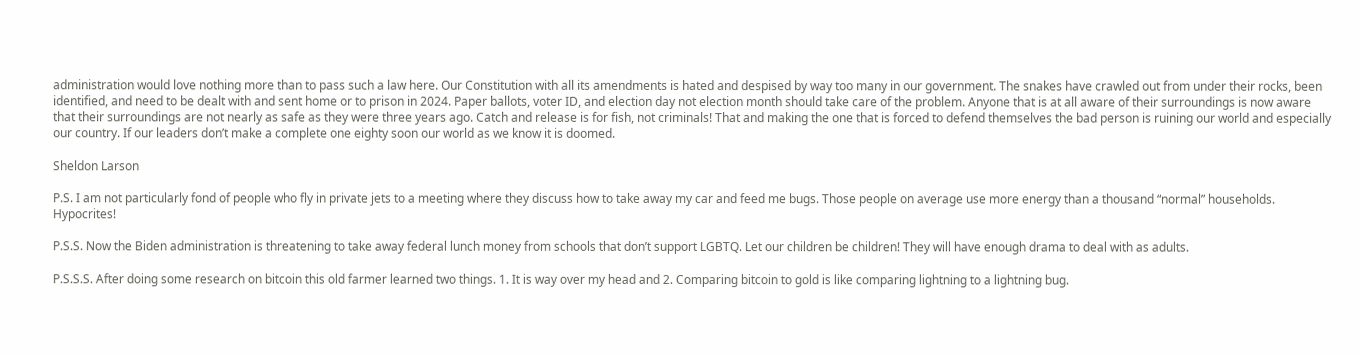administration would love nothing more than to pass such a law here. Our Constitution with all its amendments is hated and despised by way too many in our government. The snakes have crawled out from under their rocks, been identified, and need to be dealt with and sent home or to prison in 2024. Paper ballots, voter ID, and election day not election month should take care of the problem. Anyone that is at all aware of their surroundings is now aware that their surroundings are not nearly as safe as they were three years ago. Catch and release is for fish, not criminals! That and making the one that is forced to defend themselves the bad person is ruining our world and especially our country. If our leaders don’t make a complete one eighty soon our world as we know it is doomed.

Sheldon Larson

P.S. I am not particularly fond of people who fly in private jets to a meeting where they discuss how to take away my car and feed me bugs. Those people on average use more energy than a thousand “normal” households. Hypocrites!

P.S.S. Now the Biden administration is threatening to take away federal lunch money from schools that don’t support LGBTQ. Let our children be children! They will have enough drama to deal with as adults.

P.S.S.S. After doing some research on bitcoin this old farmer learned two things. 1. It is way over my head and 2. Comparing bitcoin to gold is like comparing lightning to a lightning bug.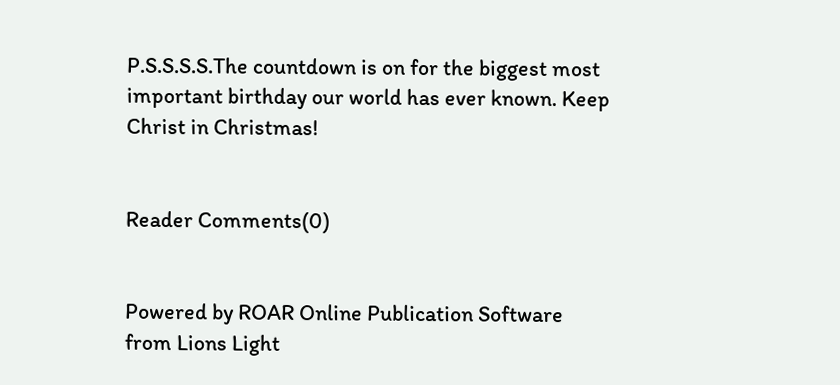P.S.S.S.S.The countdown is on for the biggest most important birthday our world has ever known. Keep Christ in Christmas!


Reader Comments(0)


Powered by ROAR Online Publication Software from Lions Light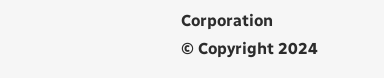Corporation
© Copyright 2024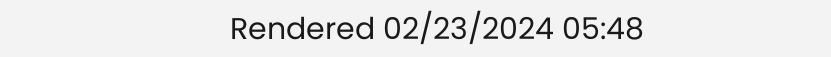Rendered 02/23/2024 05:48